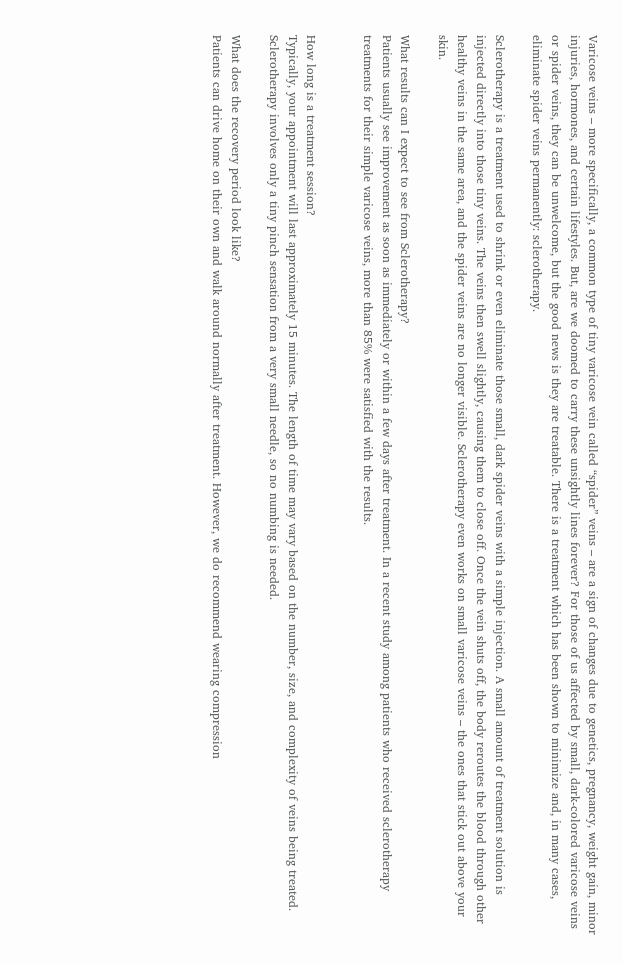Varicose veins – more specifically, a common type of tiny varicose vein called “spider” veins – are a sign of changes due to genetics, pregnancy, weight gain, minor injuries, hormones, and certain lifestyles. But, are we doomed to carry these unsightly lines forever? For those of us affected by small, dark-colored varicose veins or spider veins, they can be unwelcome, but the good news is they are treatable. There is a treatment which has been shown to minimize and, in many cases, eliminate spider veins permanently: sclerotherapy.

Sclerotherapy is a treatment used to shrink or even eliminate those small, dark spider veins with a simple injection. A small amount of treatment solution is injected directly into those tiny veins. The veins then swell slightly, causing them to close off. Once the vein shuts off, the body reroutes the blood through other healthy veins in the same area, and the spider veins are no longer visible. Sclerotherapy even works on small varicose veins – the ones that stick out above your skin.

What results can I expect to see from Sclerotherapy?
Patients usually see improvement as soon as immediately or within a few days after treatment. In a recent study among patients who received sclerotherapy treatments for their simple varicose veins, more than 85% were satisfied with the results.


How long is a treatment session?
Typically, your appointment will last approximately 15 minutes. The length of time may vary based on the number, size, and complexity of veins being treated. Sclerotherapy involves only a tiny pinch sensation from a very small needle, so no numbing is needed.

What does the recovery period look like?
Patients can drive home on their own and walk around normally after treatment. However, we do recommend wearing compression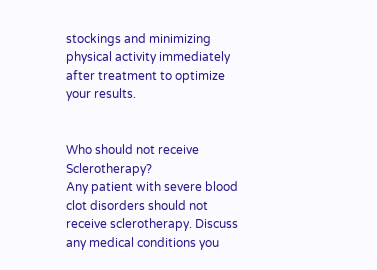stockings and minimizing physical activity immediately after treatment to optimize your results.


Who should not receive Sclerotherapy?
Any patient with severe blood clot disorders should not receive sclerotherapy. Discuss any medical conditions you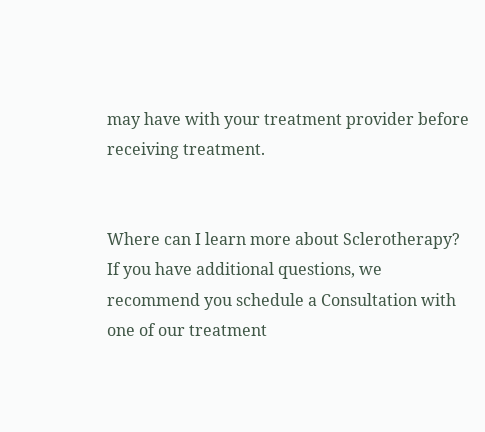may have with your treatment provider before receiving treatment.


Where can I learn more about Sclerotherapy?
If you have additional questions, we recommend you schedule a Consultation with one of our treatment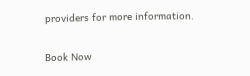providers for more information.

Book Now